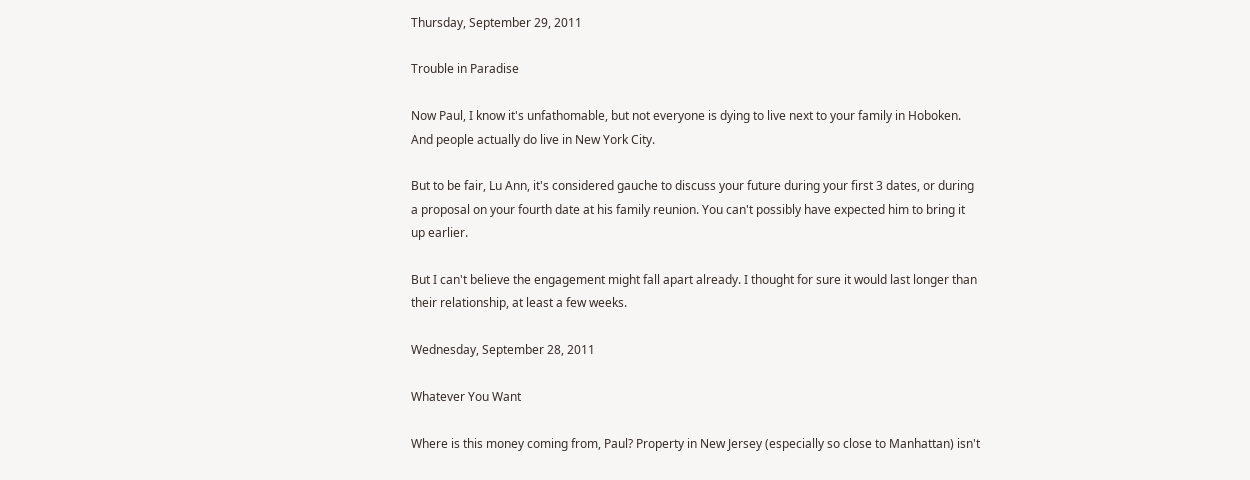Thursday, September 29, 2011

Trouble in Paradise

Now Paul, I know it's unfathomable, but not everyone is dying to live next to your family in Hoboken. And people actually do live in New York City.

But to be fair, Lu Ann, it's considered gauche to discuss your future during your first 3 dates, or during a proposal on your fourth date at his family reunion. You can't possibly have expected him to bring it up earlier.

But I can't believe the engagement might fall apart already. I thought for sure it would last longer than their relationship, at least a few weeks.

Wednesday, September 28, 2011

Whatever You Want

Where is this money coming from, Paul? Property in New Jersey (especially so close to Manhattan) isn't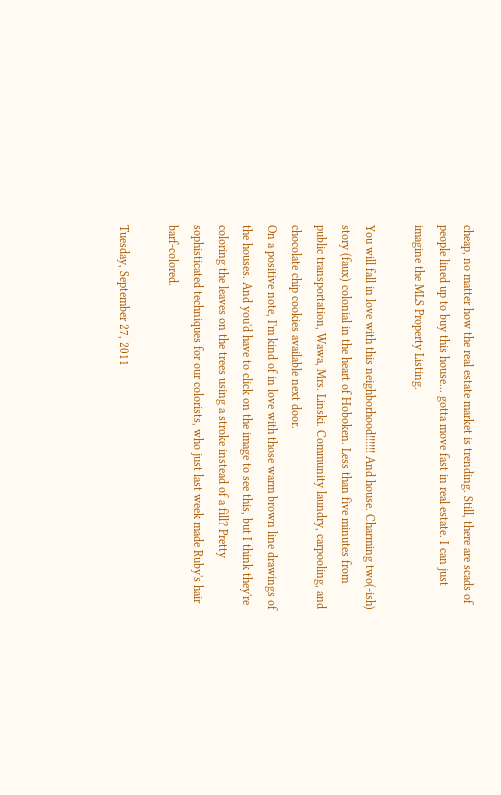cheap, no matter how the real estate market is trending. Still, there are scads of people lined up to buy this house... gotta move fast in real estate. I can just imagine the MLS Property Listing.

You will fall in love with this neighborhood!!!!!! And house. Charming two(-ish) story (faux) colonial in the heart of Hoboken. Less than five minutes from public transportation, Wawa, Mrs. Linski. Community laundry, carpooling, and chocolate chip cookies available next door.
On a positive note, I'm kind of in love with those warm brown line drawings of the houses. And you'd have to click on the image to see this, but I think they're coloring the leaves on the trees using a stroke instead of a fill? Pretty sophisticated techniques for our colorists, who just last week made Ruby's hair barf-colored.

Tuesday, September 27, 2011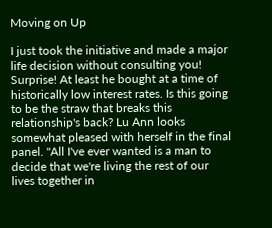Moving on Up

I just took the initiative and made a major life decision without consulting you! Surprise! At least he bought at a time of historically low interest rates. Is this going to be the straw that breaks this relationship's back? Lu Ann looks somewhat pleased with herself in the final panel. "All I've ever wanted is a man to decide that we're living the rest of our lives together in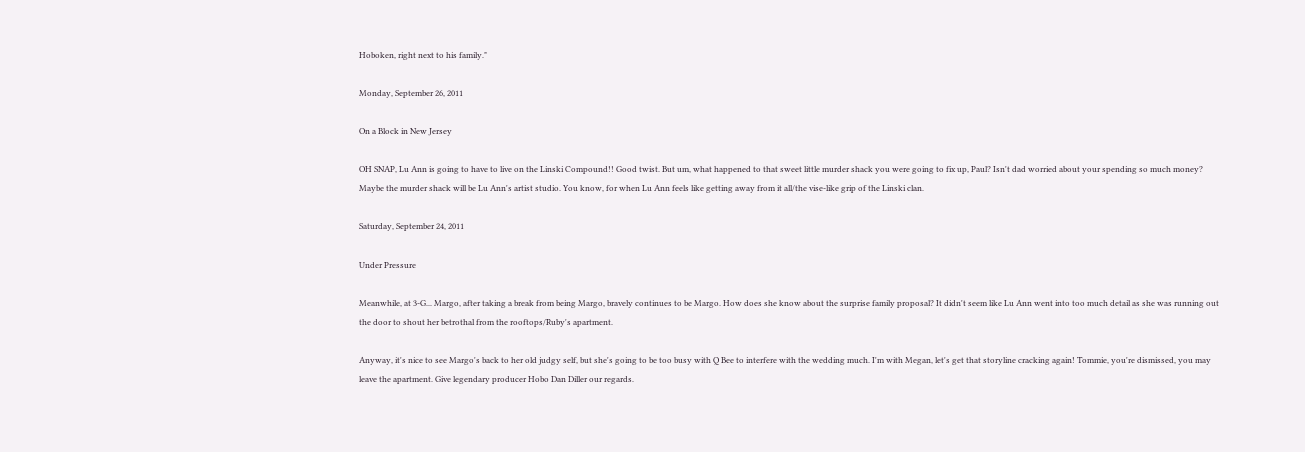Hoboken, right next to his family."

Monday, September 26, 2011

On a Block in New Jersey

OH SNAP, Lu Ann is going to have to live on the Linski Compound!! Good twist. But um, what happened to that sweet little murder shack you were going to fix up, Paul? Isn't dad worried about your spending so much money? Maybe the murder shack will be Lu Ann's artist studio. You know, for when Lu Ann feels like getting away from it all/the vise-like grip of the Linski clan.

Saturday, September 24, 2011

Under Pressure

Meanwhile, at 3-G... Margo, after taking a break from being Margo, bravely continues to be Margo. How does she know about the surprise family proposal? It didn't seem like Lu Ann went into too much detail as she was running out the door to shout her betrothal from the rooftops/Ruby's apartment.

Anyway, it's nice to see Margo's back to her old judgy self, but she's going to be too busy with Q Bee to interfere with the wedding much. I'm with Megan, let's get that storyline cracking again! Tommie, you're dismissed, you may leave the apartment. Give legendary producer Hobo Dan Diller our regards.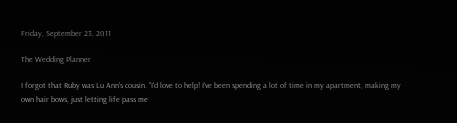Friday, September 23, 2011

The Wedding Planner

I forgot that Ruby was Lu Ann's cousin. "I'd love to help! I've been spending a lot of time in my apartment, making my own hair bows, just letting life pass me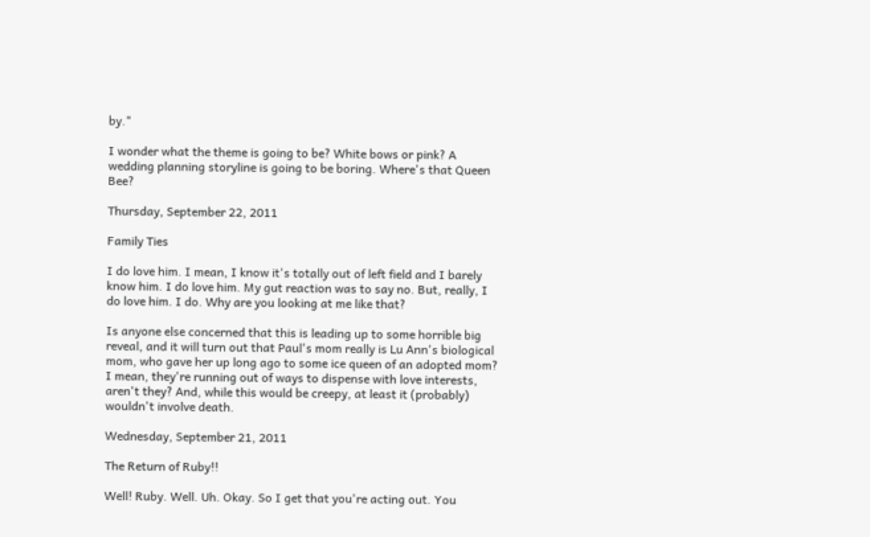by."

I wonder what the theme is going to be? White bows or pink? A wedding planning storyline is going to be boring. Where's that Queen Bee?

Thursday, September 22, 2011

Family Ties

I do love him. I mean, I know it's totally out of left field and I barely know him. I do love him. My gut reaction was to say no. But, really, I do love him. I do. Why are you looking at me like that?

Is anyone else concerned that this is leading up to some horrible big reveal, and it will turn out that Paul's mom really is Lu Ann's biological mom, who gave her up long ago to some ice queen of an adopted mom? I mean, they're running out of ways to dispense with love interests, aren't they? And, while this would be creepy, at least it (probably) wouldn't involve death.

Wednesday, September 21, 2011

The Return of Ruby!!

Well! Ruby. Well. Uh. Okay. So I get that you're acting out. You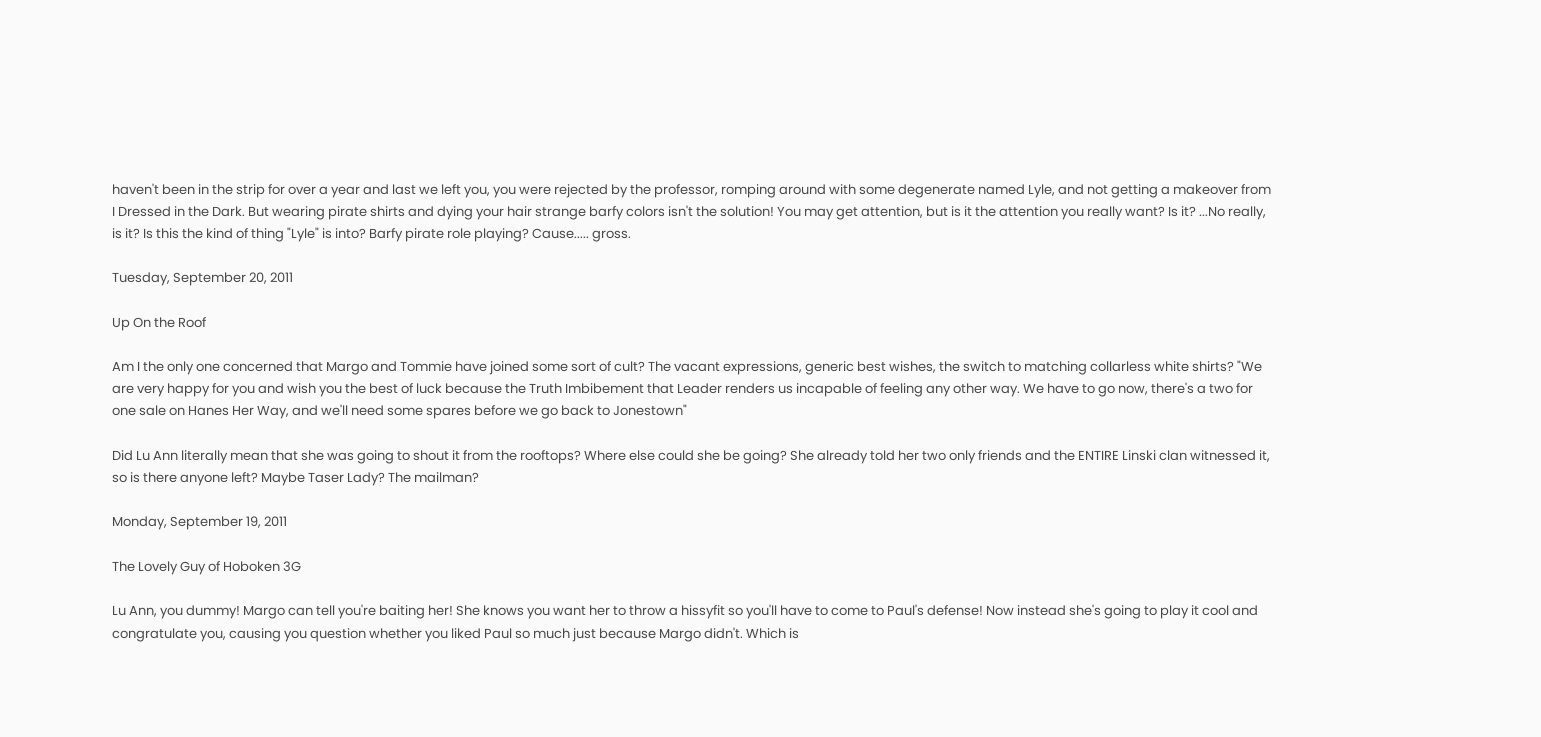haven't been in the strip for over a year and last we left you, you were rejected by the professor, romping around with some degenerate named Lyle, and not getting a makeover from I Dressed in the Dark. But wearing pirate shirts and dying your hair strange barfy colors isn't the solution! You may get attention, but is it the attention you really want? Is it? ...No really, is it? Is this the kind of thing "Lyle" is into? Barfy pirate role playing? Cause..... gross.

Tuesday, September 20, 2011

Up On the Roof

Am I the only one concerned that Margo and Tommie have joined some sort of cult? The vacant expressions, generic best wishes, the switch to matching collarless white shirts? "We are very happy for you and wish you the best of luck because the Truth Imbibement that Leader renders us incapable of feeling any other way. We have to go now, there's a two for one sale on Hanes Her Way, and we'll need some spares before we go back to Jonestown"

Did Lu Ann literally mean that she was going to shout it from the rooftops? Where else could she be going? She already told her two only friends and the ENTIRE Linski clan witnessed it, so is there anyone left? Maybe Taser Lady? The mailman?

Monday, September 19, 2011

The Lovely Guy of Hoboken 3G

Lu Ann, you dummy! Margo can tell you're baiting her! She knows you want her to throw a hissyfit so you'll have to come to Paul's defense! Now instead she's going to play it cool and congratulate you, causing you question whether you liked Paul so much just because Margo didn't. Which is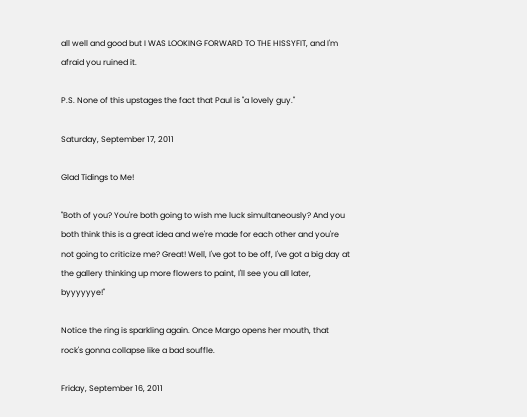all well and good but I WAS LOOKING FORWARD TO THE HISSYFIT, and I'm afraid you ruined it.

P.S. None of this upstages the fact that Paul is "a lovely guy."

Saturday, September 17, 2011

Glad Tidings to Me!

"Both of you? You're both going to wish me luck simultaneously? And you both think this is a great idea and we're made for each other and you're not going to criticize me? Great! Well, I've got to be off, I've got a big day at the gallery thinking up more flowers to paint, I'll see you all later, byyyyyye!"

Notice the ring is sparkling again. Once Margo opens her mouth, that rock's gonna collapse like a bad souffle.

Friday, September 16, 2011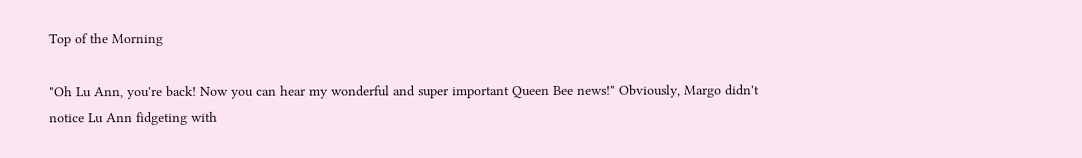Top of the Morning

"Oh Lu Ann, you're back! Now you can hear my wonderful and super important Queen Bee news!" Obviously, Margo didn't notice Lu Ann fidgeting with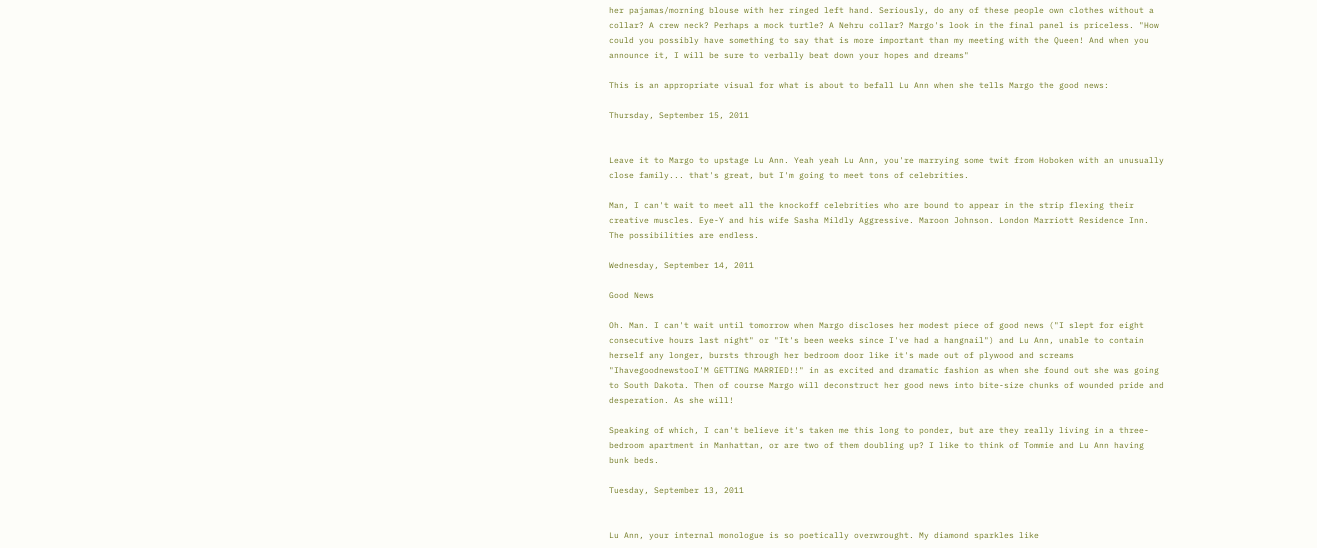her pajamas/morning blouse with her ringed left hand. Seriously, do any of these people own clothes without a collar? A crew neck? Perhaps a mock turtle? A Nehru collar? Margo's look in the final panel is priceless. "How could you possibly have something to say that is more important than my meeting with the Queen! And when you announce it, I will be sure to verbally beat down your hopes and dreams"

This is an appropriate visual for what is about to befall Lu Ann when she tells Margo the good news:

Thursday, September 15, 2011


Leave it to Margo to upstage Lu Ann. Yeah yeah Lu Ann, you're marrying some twit from Hoboken with an unusually close family... that's great, but I'm going to meet tons of celebrities.

Man, I can't wait to meet all the knockoff celebrities who are bound to appear in the strip flexing their creative muscles. Eye-Y and his wife Sasha Mildly Aggressive. Maroon Johnson. London Marriott Residence Inn. The possibilities are endless.

Wednesday, September 14, 2011

Good News

Oh. Man. I can't wait until tomorrow when Margo discloses her modest piece of good news ("I slept for eight consecutive hours last night" or "It's been weeks since I've had a hangnail") and Lu Ann, unable to contain herself any longer, bursts through her bedroom door like it's made out of plywood and screams "IhavegoodnewstooI'M GETTING MARRIED!!" in as excited and dramatic fashion as when she found out she was going to South Dakota. Then of course Margo will deconstruct her good news into bite-size chunks of wounded pride and desperation. As she will!

Speaking of which, I can't believe it's taken me this long to ponder, but are they really living in a three-bedroom apartment in Manhattan, or are two of them doubling up? I like to think of Tommie and Lu Ann having bunk beds.

Tuesday, September 13, 2011


Lu Ann, your internal monologue is so poetically overwrought. My diamond sparkles like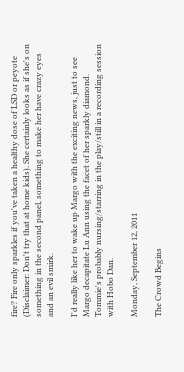fire? Fire only sparkles if you've taken a healthy dose of LSD or peyote (Disclaimer: Don't try that at home kids). She certainly looks as if she's on something in the second panel, something to make her have crazy eyes and an evil smirk.

I'd really like her to wake up Margo with the exciting news, just to see Margo decapitate Lu Ann using the facet of her sparkly diamond. Tommie's probably nursing/starring in the play/still in a recording session with Hobo Dan.

Monday, September 12, 2011

The Crowd Begins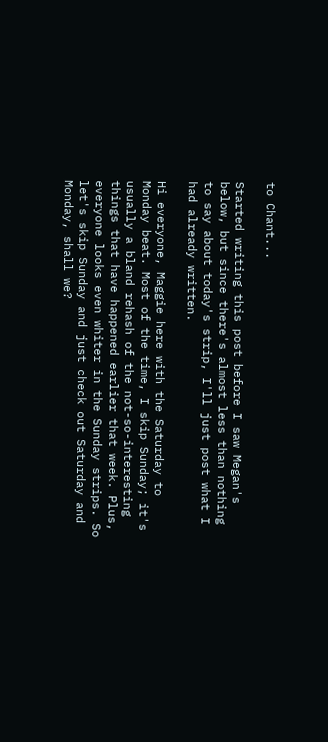to Chant...

Started writing this post before I saw Megan's below, but since there's almost less than nothing to say about today's strip, I'll just post what I had already written.

Hi everyone, Maggie here with the Saturday to Monday beat. Most of the time, I skip Sunday; it's usually a bland rehash of the not-so-interesting things that have happened earlier that week. Plus, everyone looks even whiter in the Sunday strips. So let's skip Sunday and just check out Saturday and Monday, shall we?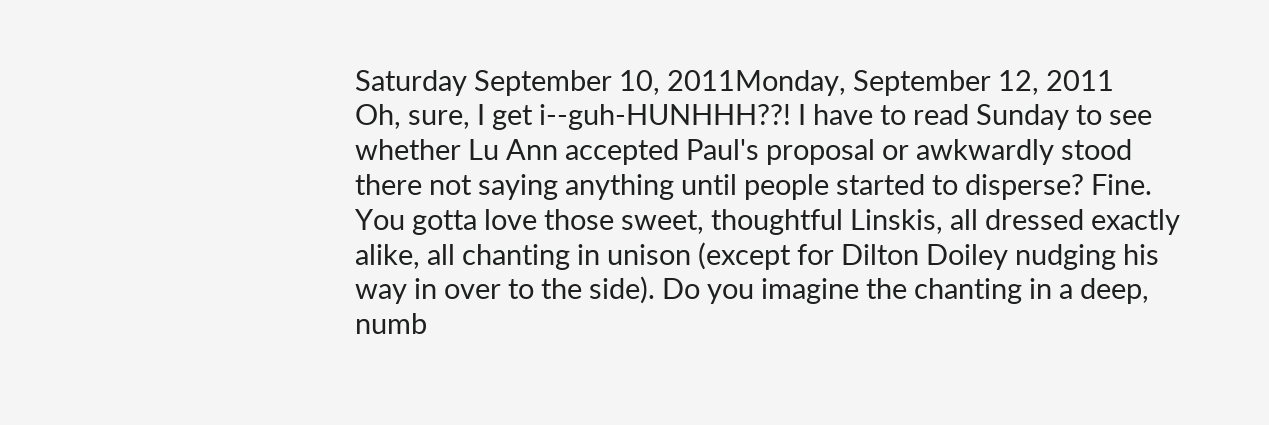Saturday September 10, 2011Monday, September 12, 2011
Oh, sure, I get i--guh-HUNHHH??! I have to read Sunday to see whether Lu Ann accepted Paul's proposal or awkwardly stood there not saying anything until people started to disperse? Fine.
You gotta love those sweet, thoughtful Linskis, all dressed exactly alike, all chanting in unison (except for Dilton Doiley nudging his way in over to the side). Do you imagine the chanting in a deep, numb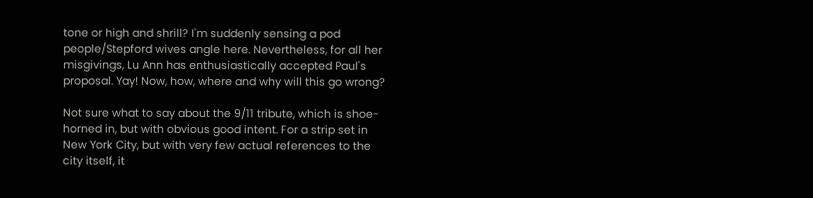tone or high and shrill? I'm suddenly sensing a pod people/Stepford wives angle here. Nevertheless, for all her misgivings, Lu Ann has enthusiastically accepted Paul's proposal. Yay! Now, how, where and why will this go wrong?

Not sure what to say about the 9/11 tribute, which is shoe-horned in, but with obvious good intent. For a strip set in New York City, but with very few actual references to the city itself, it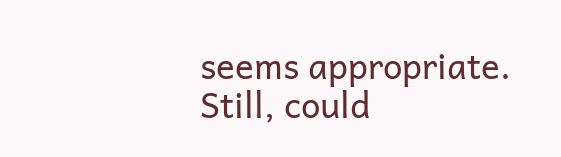seems appropriate. Still, could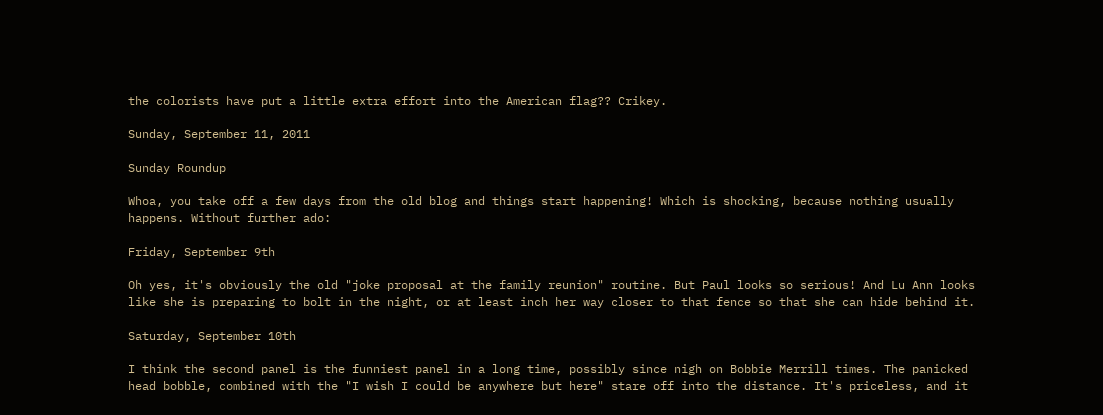the colorists have put a little extra effort into the American flag?? Crikey.

Sunday, September 11, 2011

Sunday Roundup

Whoa, you take off a few days from the old blog and things start happening! Which is shocking, because nothing usually happens. Without further ado:

Friday, September 9th

Oh yes, it's obviously the old "joke proposal at the family reunion" routine. But Paul looks so serious! And Lu Ann looks like she is preparing to bolt in the night, or at least inch her way closer to that fence so that she can hide behind it.

Saturday, September 10th

I think the second panel is the funniest panel in a long time, possibly since nigh on Bobbie Merrill times. The panicked head bobble, combined with the "I wish I could be anywhere but here" stare off into the distance. It's priceless, and it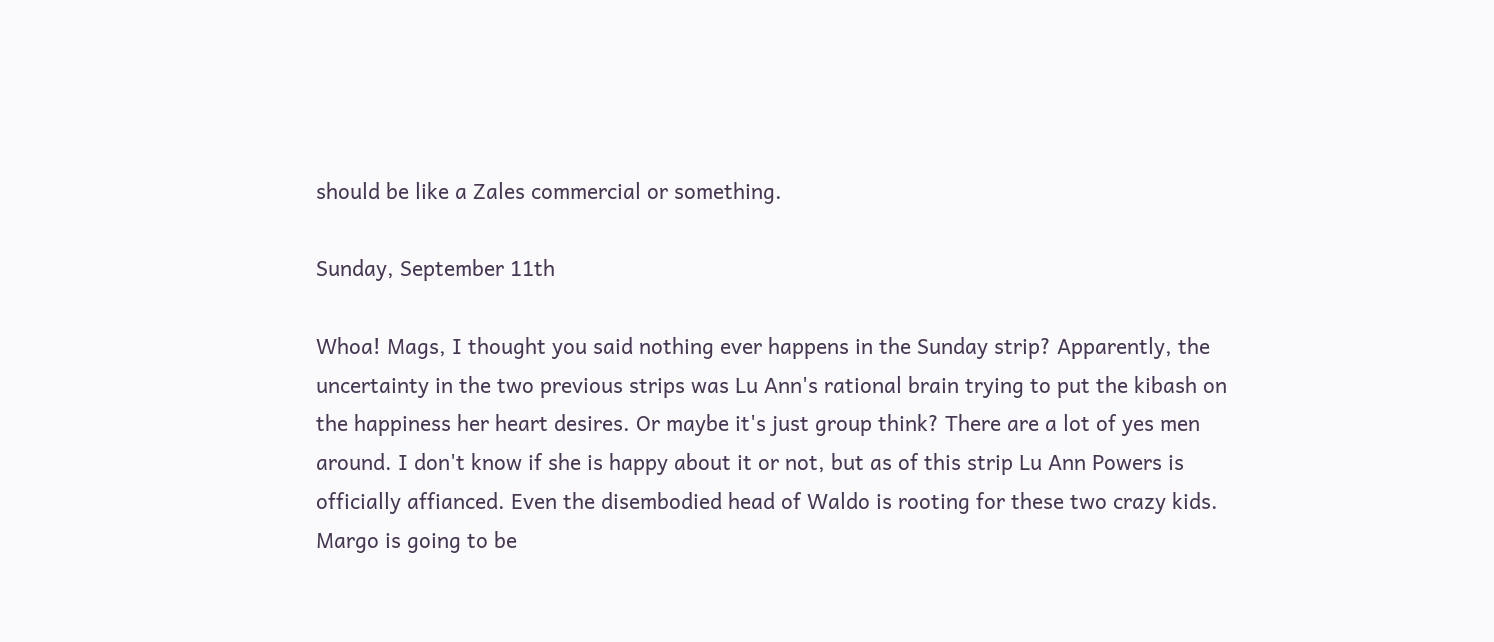should be like a Zales commercial or something.

Sunday, September 11th

Whoa! Mags, I thought you said nothing ever happens in the Sunday strip? Apparently, the uncertainty in the two previous strips was Lu Ann's rational brain trying to put the kibash on the happiness her heart desires. Or maybe it's just group think? There are a lot of yes men around. I don't know if she is happy about it or not, but as of this strip Lu Ann Powers is officially affianced. Even the disembodied head of Waldo is rooting for these two crazy kids. Margo is going to be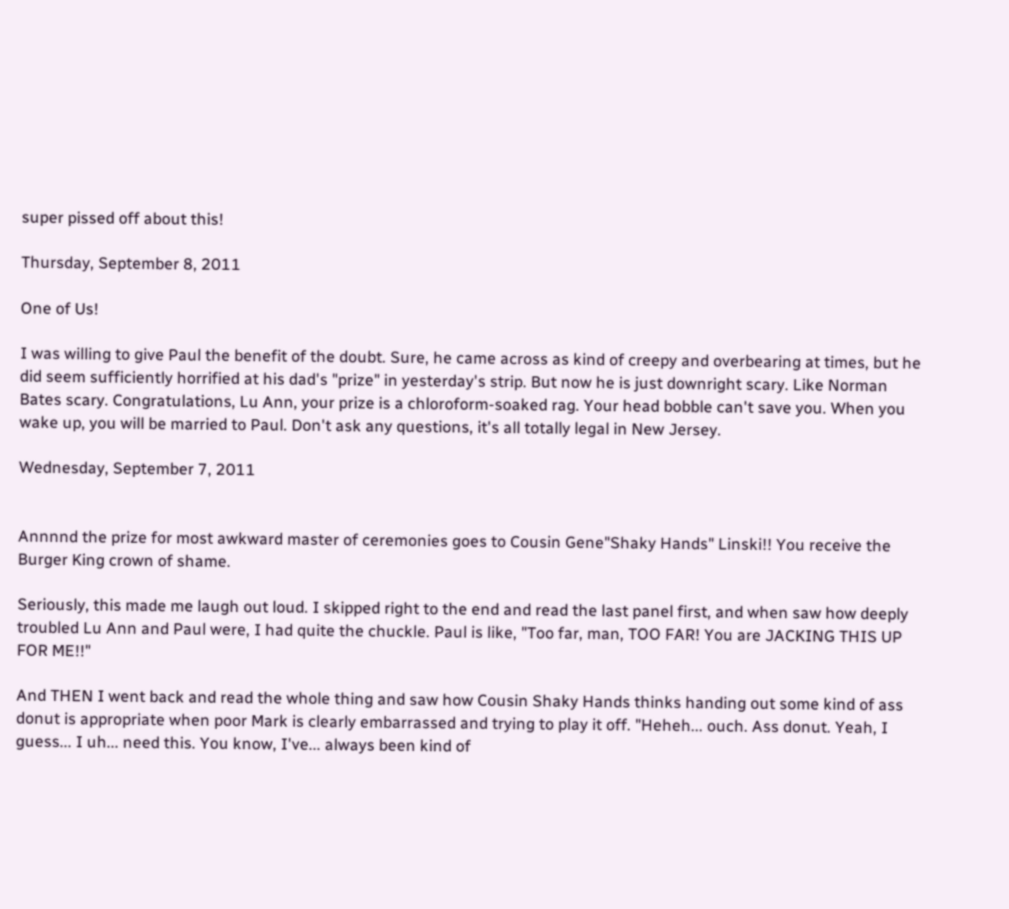super pissed off about this!

Thursday, September 8, 2011

One of Us!

I was willing to give Paul the benefit of the doubt. Sure, he came across as kind of creepy and overbearing at times, but he did seem sufficiently horrified at his dad's "prize" in yesterday's strip. But now he is just downright scary. Like Norman Bates scary. Congratulations, Lu Ann, your prize is a chloroform-soaked rag. Your head bobble can't save you. When you wake up, you will be married to Paul. Don't ask any questions, it's all totally legal in New Jersey.

Wednesday, September 7, 2011


Annnnd the prize for most awkward master of ceremonies goes to Cousin Gene"Shaky Hands" Linski!! You receive the Burger King crown of shame.

Seriously, this made me laugh out loud. I skipped right to the end and read the last panel first, and when saw how deeply troubled Lu Ann and Paul were, I had quite the chuckle. Paul is like, "Too far, man, TOO FAR! You are JACKING THIS UP FOR ME!!"

And THEN I went back and read the whole thing and saw how Cousin Shaky Hands thinks handing out some kind of ass donut is appropriate when poor Mark is clearly embarrassed and trying to play it off. "Heheh... ouch. Ass donut. Yeah, I guess... I uh... need this. You know, I've... always been kind of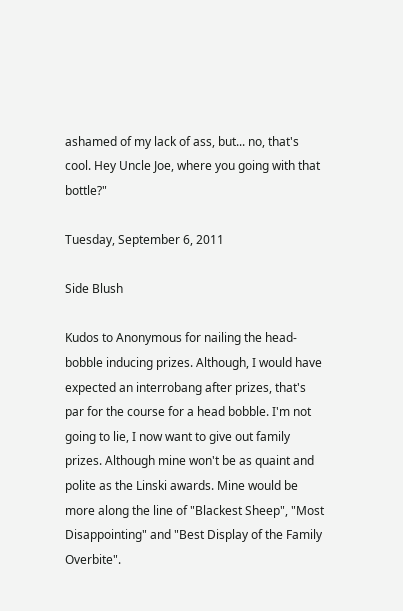ashamed of my lack of ass, but... no, that's cool. Hey Uncle Joe, where you going with that bottle?"

Tuesday, September 6, 2011

Side Blush

Kudos to Anonymous for nailing the head-bobble inducing prizes. Although, I would have expected an interrobang after prizes, that's par for the course for a head bobble. I'm not going to lie, I now want to give out family prizes. Although mine won't be as quaint and polite as the Linski awards. Mine would be more along the line of "Blackest Sheep", "Most Disappointing" and "Best Display of the Family Overbite".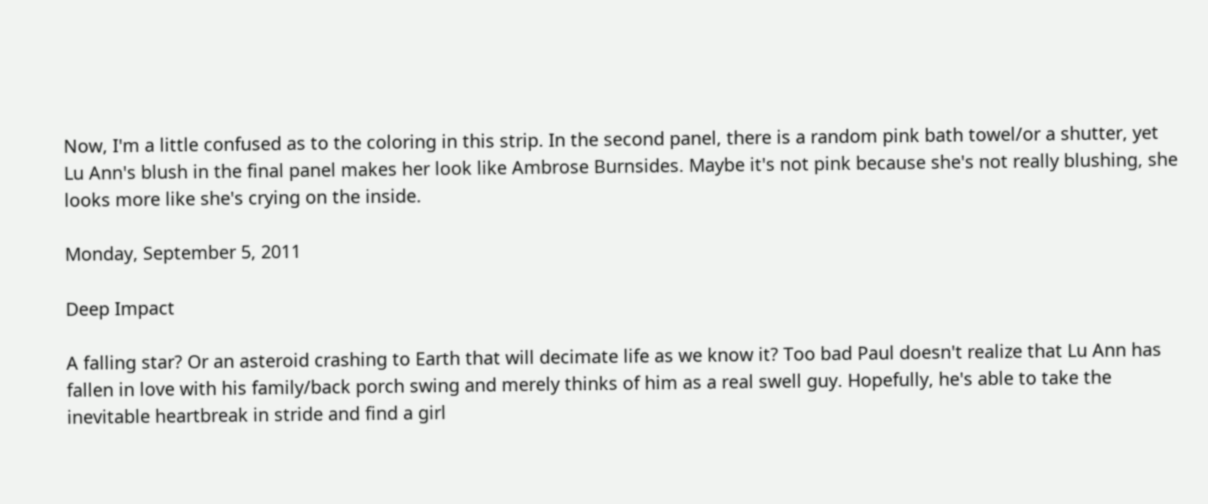Now, I'm a little confused as to the coloring in this strip. In the second panel, there is a random pink bath towel/or a shutter, yet Lu Ann's blush in the final panel makes her look like Ambrose Burnsides. Maybe it's not pink because she's not really blushing, she looks more like she's crying on the inside.

Monday, September 5, 2011

Deep Impact

A falling star? Or an asteroid crashing to Earth that will decimate life as we know it? Too bad Paul doesn't realize that Lu Ann has fallen in love with his family/back porch swing and merely thinks of him as a real swell guy. Hopefully, he's able to take the inevitable heartbreak in stride and find a girl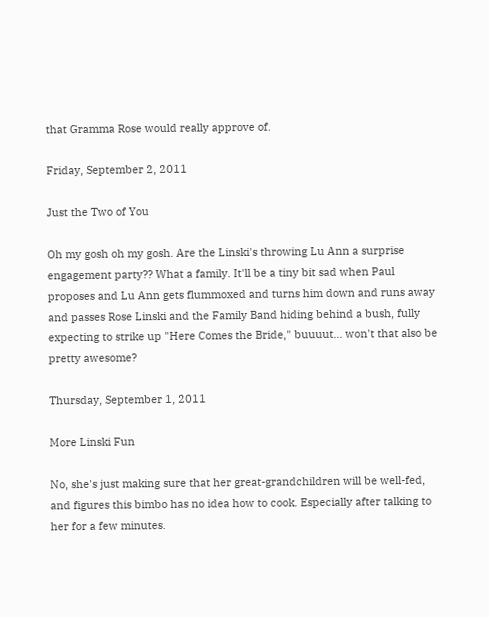that Gramma Rose would really approve of.

Friday, September 2, 2011

Just the Two of You

Oh my gosh oh my gosh. Are the Linski's throwing Lu Ann a surprise engagement party?? What a family. It'll be a tiny bit sad when Paul proposes and Lu Ann gets flummoxed and turns him down and runs away and passes Rose Linski and the Family Band hiding behind a bush, fully expecting to strike up "Here Comes the Bride," buuuut... won't that also be pretty awesome?

Thursday, September 1, 2011

More Linski Fun

No, she's just making sure that her great-grandchildren will be well-fed, and figures this bimbo has no idea how to cook. Especially after talking to her for a few minutes.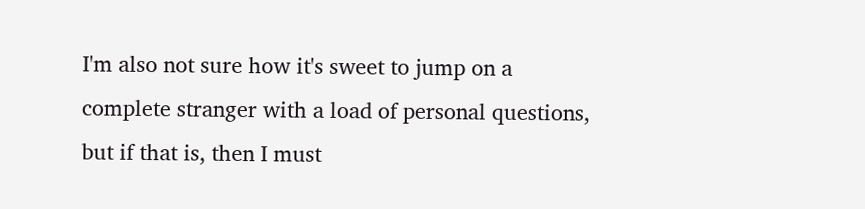I'm also not sure how it's sweet to jump on a complete stranger with a load of personal questions, but if that is, then I must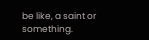be like, a saint or something.